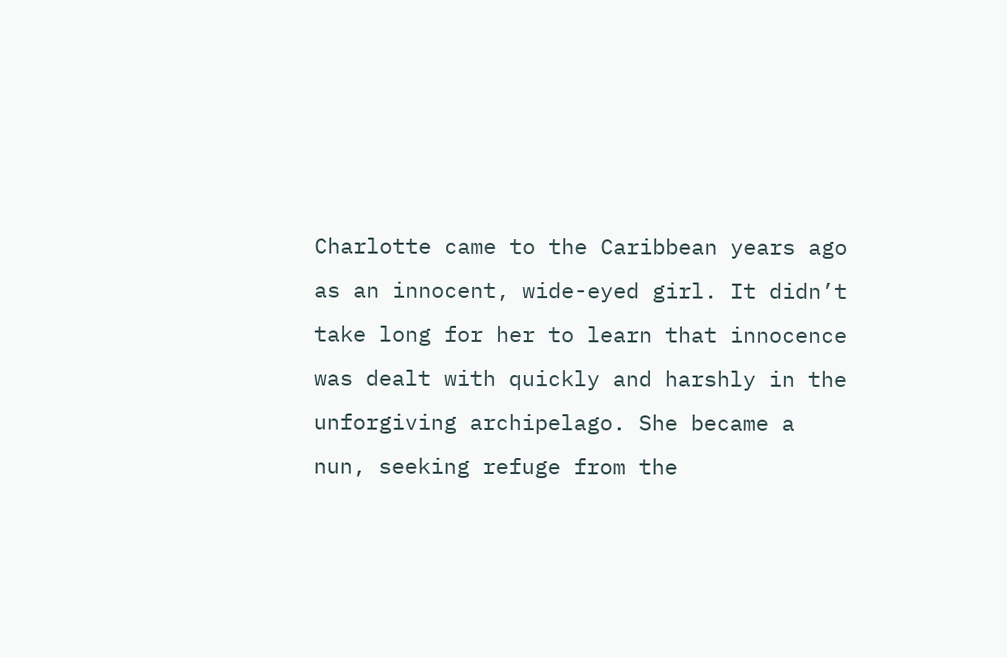Charlotte came to the Caribbean years ago as an innocent, wide-eyed girl. It didn’t take long for her to learn that innocence was dealt with quickly and harshly in the unforgiving archipelago. She became a nun, seeking refuge from the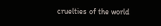cruelties of the world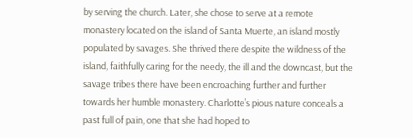by serving the church. Later, she chose to serve at a remote monastery located on the island of Santa Muerte, an island mostly populated by savages. She thrived there despite the wildness of the island, faithfully caring for the needy, the ill and the downcast, but the savage tribes there have been encroaching further and further towards her humble monastery. Charlotte’s pious nature conceals a past full of pain, one that she had hoped to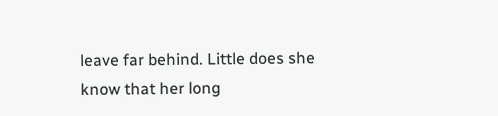leave far behind. Little does she know that her long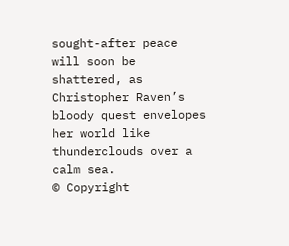sought-after peace will soon be shattered, as Christopher Raven’s bloody quest envelopes her world like thunderclouds over a calm sea.
© Copyright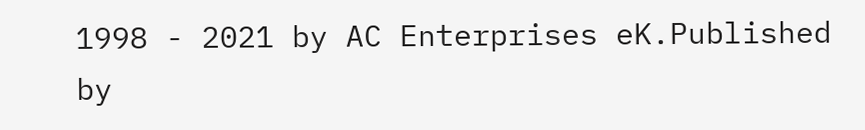1998 - 2021 by AC Enterprises eK.Published by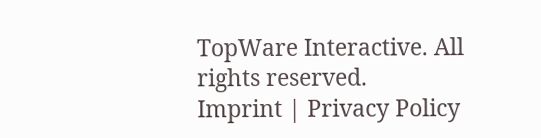TopWare Interactive. All rights reserved.
Imprint | Privacy Policy